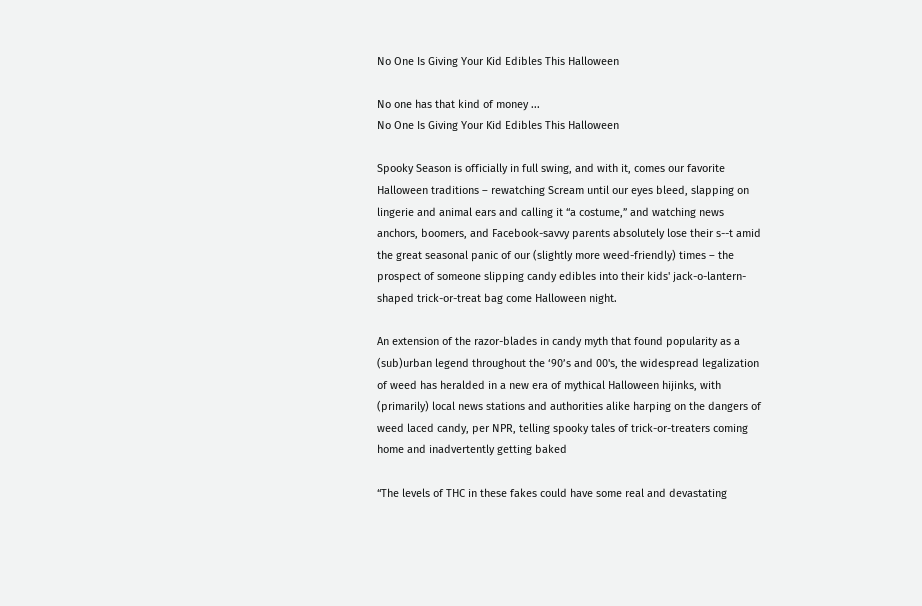No One Is Giving Your Kid Edibles This Halloween

No one has that kind of money ...
No One Is Giving Your Kid Edibles This Halloween

Spooky Season is officially in full swing, and with it, comes our favorite Halloween traditions – rewatching Scream until our eyes bleed, slapping on lingerie and animal ears and calling it “a costume,” and watching news anchors, boomers, and Facebook-savvy parents absolutely lose their s--t amid the great seasonal panic of our (slightly more weed-friendly) times – the prospect of someone slipping candy edibles into their kids' jack-o-lantern-shaped trick-or-treat bag come Halloween night.

An extension of the razor-blades in candy myth that found popularity as a (sub)urban legend throughout the ‘90’s and 00's, the widespread legalization of weed has heralded in a new era of mythical Halloween hijinks, with (primarily) local news stations and authorities alike harping on the dangers of weed laced candy, per NPR, telling spooky tales of trick-or-treaters coming home and inadvertently getting baked

“The levels of THC in these fakes could have some real and devastating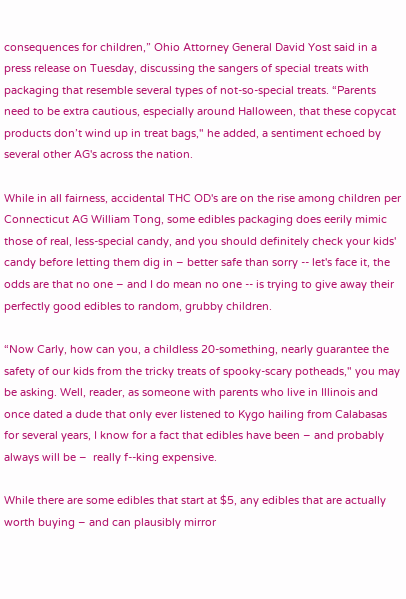consequences for children,” Ohio Attorney General David Yost said in a press release on Tuesday, discussing the sangers of special treats with packaging that resemble several types of not-so-special treats. “Parents need to be extra cautious, especially around Halloween, that these copycat products don’t wind up in treat bags," he added, a sentiment echoed by several other AG's across the nation.

While in all fairness, accidental THC OD's are on the rise among children per Connecticut AG William Tong, some edibles packaging does eerily mimic those of real, less-special candy, and you should definitely check your kids' candy before letting them dig in – better safe than sorry -- let's face it, the odds are that no one – and I do mean no one -- is trying to give away their perfectly good edibles to random, grubby children.

“Now Carly, how can you, a childless 20-something, nearly guarantee the safety of our kids from the tricky treats of spooky-scary potheads," you may be asking. Well, reader, as someone with parents who live in Illinois and once dated a dude that only ever listened to Kygo hailing from Calabasas for several years, I know for a fact that edibles have been – and probably always will be –  really f--king expensive.

While there are some edibles that start at $5, any edibles that are actually worth buying – and can plausibly mirror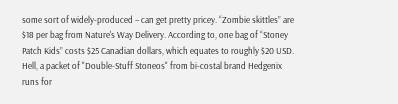some sort of widely-produced – can get pretty pricey. “Zombie skittles” are $18 per bag from Nature's Way Delivery. According to, one bag of “Stoney Patch Kids” costs $25 Canadian dollars, which equates to roughly $20 USD. Hell, a packet of "Double-Stuff Stoneos" from bi-costal brand Hedgenix runs for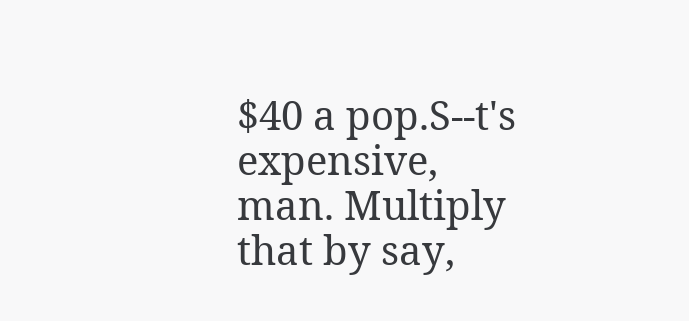$40 a pop.S--t's expensive, man. Multiply that by say,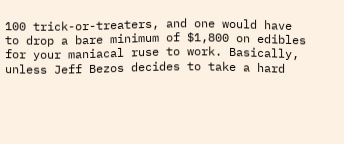100 trick-or-treaters, and one would have to drop a bare minimum of $1,800 on edibles for your maniacal ruse to work. Basically, unless Jeff Bezos decides to take a hard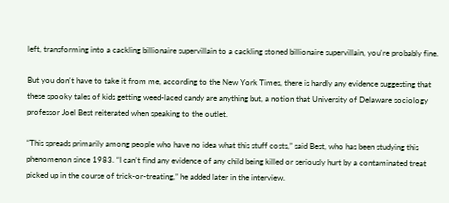left, transforming into a cackling billionaire supervillain to a cackling stoned billionaire supervillain, you're probably fine.

But you don't have to take it from me, according to the New York Times, there is hardly any evidence suggesting that these spooky tales of kids getting weed-laced candy are anything but, a notion that University of Delaware sociology professor Joel Best reiterated when speaking to the outlet.

“This spreads primarily among people who have no idea what this stuff costs,” said Best, who has been studying this phenomenon since 1983. “I can’t find any evidence of any child being killed or seriously hurt by a contaminated treat picked up in the course of trick-or-treating,” he added later in the interview.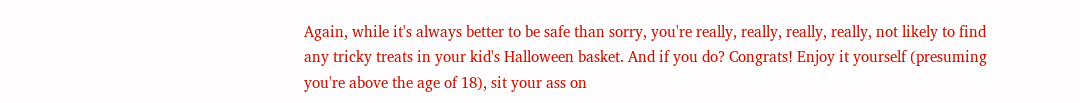Again, while it's always better to be safe than sorry, you're really, really, really, really, not likely to find any tricky treats in your kid's Halloween basket. And if you do? Congrats! Enjoy it yourself (presuming you're above the age of 18), sit your ass on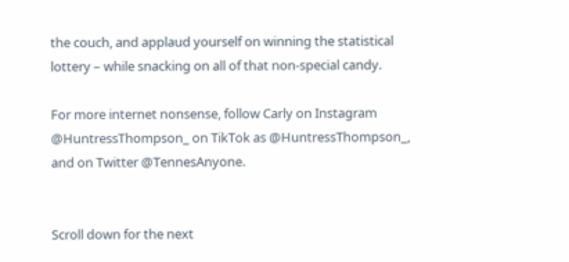the couch, and applaud yourself on winning the statistical lottery – while snacking on all of that non-special candy.

For more internet nonsense, follow Carly on Instagram @HuntressThompson_ on TikTok as @HuntressThompson_, and on Twitter @TennesAnyone.


Scroll down for the next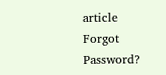article
Forgot Password?